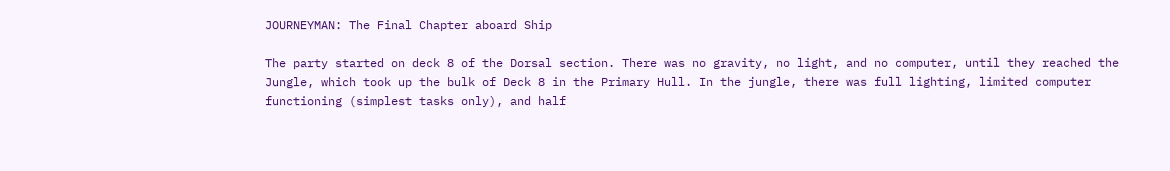JOURNEYMAN: The Final Chapter aboard Ship

The party started on deck 8 of the Dorsal section. There was no gravity, no light, and no computer, until they reached the Jungle, which took up the bulk of Deck 8 in the Primary Hull. In the jungle, there was full lighting, limited computer functioning (simplest tasks only), and half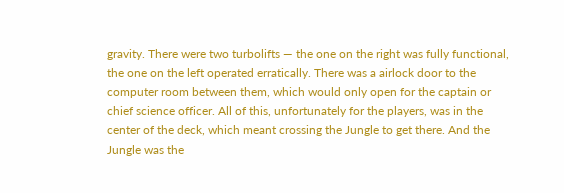gravity. There were two turbolifts — the one on the right was fully functional, the one on the left operated erratically. There was a airlock door to the computer room between them, which would only open for the captain or chief science officer. All of this, unfortunately for the players, was in the center of the deck, which meant crossing the Jungle to get there. And the Jungle was the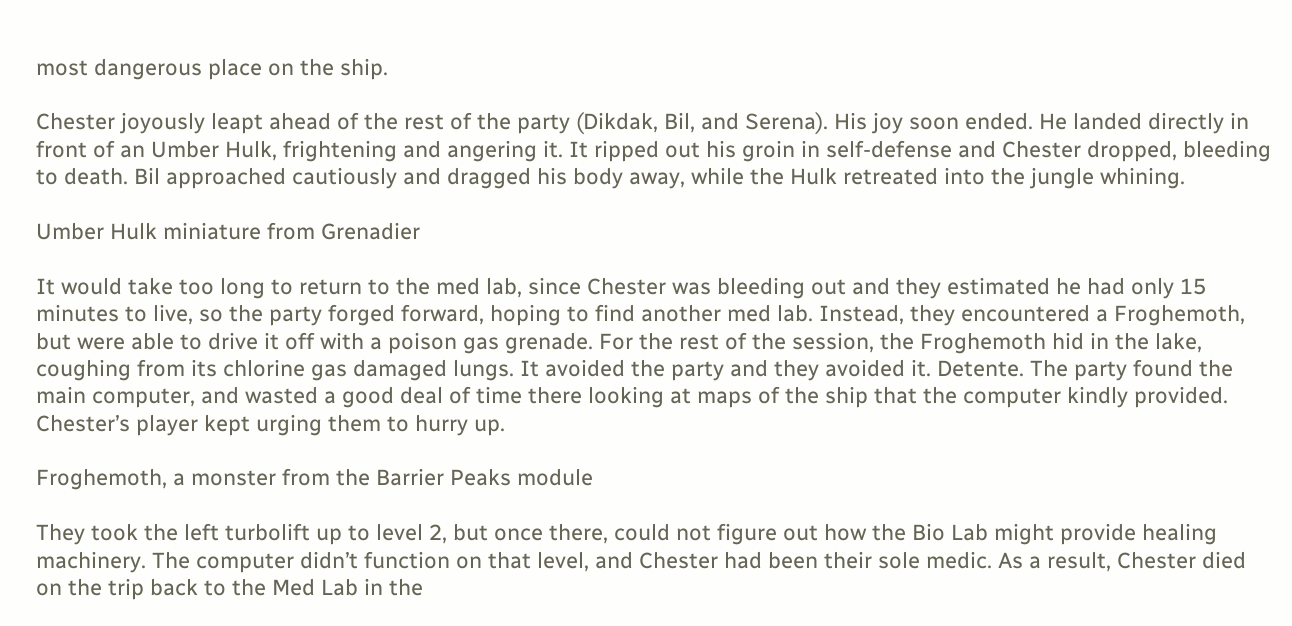most dangerous place on the ship.

Chester joyously leapt ahead of the rest of the party (Dikdak, Bil, and Serena). His joy soon ended. He landed directly in front of an Umber Hulk, frightening and angering it. It ripped out his groin in self-defense and Chester dropped, bleeding to death. Bil approached cautiously and dragged his body away, while the Hulk retreated into the jungle whining.

Umber Hulk miniature from Grenadier

It would take too long to return to the med lab, since Chester was bleeding out and they estimated he had only 15 minutes to live, so the party forged forward, hoping to find another med lab. Instead, they encountered a Froghemoth, but were able to drive it off with a poison gas grenade. For the rest of the session, the Froghemoth hid in the lake, coughing from its chlorine gas damaged lungs. It avoided the party and they avoided it. Detente. The party found the main computer, and wasted a good deal of time there looking at maps of the ship that the computer kindly provided. Chester’s player kept urging them to hurry up.

Froghemoth, a monster from the Barrier Peaks module

They took the left turbolift up to level 2, but once there, could not figure out how the Bio Lab might provide healing machinery. The computer didn’t function on that level, and Chester had been their sole medic. As a result, Chester died on the trip back to the Med Lab in the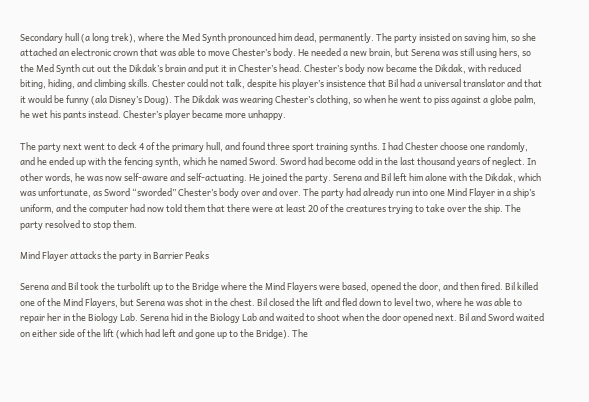Secondary hull (a long trek), where the Med Synth pronounced him dead, permanently. The party insisted on saving him, so she attached an electronic crown that was able to move Chester’s body. He needed a new brain, but Serena was still using hers, so the Med Synth cut out the Dikdak’s brain and put it in Chester’s head. Chester’s body now became the Dikdak, with reduced biting, hiding, and climbing skills. Chester could not talk, despite his player’s insistence that Bil had a universal translator and that it would be funny (ala Disney’s Doug). The Dikdak was wearing Chester’s clothing, so when he went to piss against a globe palm, he wet his pants instead. Chester’s player became more unhappy.

The party next went to deck 4 of the primary hull, and found three sport training synths. I had Chester choose one randomly, and he ended up with the fencing synth, which he named Sword. Sword had become odd in the last thousand years of neglect. In other words, he was now self-aware and self-actuating. He joined the party. Serena and Bil left him alone with the Dikdak, which was unfortunate, as Sword “sworded” Chester’s body over and over. The party had already run into one Mind Flayer in a ship’s uniform, and the computer had now told them that there were at least 20 of the creatures trying to take over the ship. The party resolved to stop them.

Mind Flayer attacks the party in Barrier Peaks

Serena and Bil took the turbolift up to the Bridge where the Mind Flayers were based, opened the door, and then fired. Bil killed one of the Mind Flayers, but Serena was shot in the chest. Bil closed the lift and fled down to level two, where he was able to repair her in the Biology Lab. Serena hid in the Biology Lab and waited to shoot when the door opened next. Bil and Sword waited on either side of the lift (which had left and gone up to the Bridge). The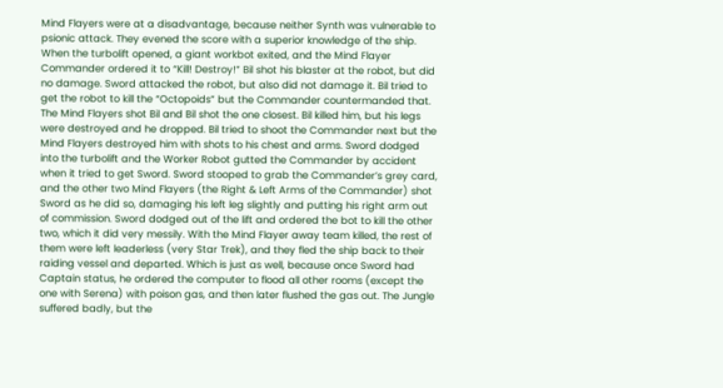Mind Flayers were at a disadvantage, because neither Synth was vulnerable to psionic attack. They evened the score with a superior knowledge of the ship. When the turbolift opened, a giant workbot exited, and the Mind Flayer Commander ordered it to “Kill! Destroy!” Bil shot his blaster at the robot, but did no damage. Sword attacked the robot, but also did not damage it. Bil tried to get the robot to kill the “Octopoids” but the Commander countermanded that. The Mind Flayers shot Bil and Bil shot the one closest. Bil killed him, but his legs were destroyed and he dropped. Bil tried to shoot the Commander next but the Mind Flayers destroyed him with shots to his chest and arms. Sword dodged into the turbolift and the Worker Robot gutted the Commander by accident when it tried to get Sword. Sword stooped to grab the Commander’s grey card, and the other two Mind Flayers (the Right & Left Arms of the Commander) shot Sword as he did so, damaging his left leg slightly and putting his right arm out of commission. Sword dodged out of the lift and ordered the bot to kill the other two, which it did very messily. With the Mind Flayer away team killed, the rest of them were left leaderless (very Star Trek), and they fled the ship back to their raiding vessel and departed. Which is just as well, because once Sword had Captain status, he ordered the computer to flood all other rooms (except the one with Serena) with poison gas, and then later flushed the gas out. The Jungle suffered badly, but the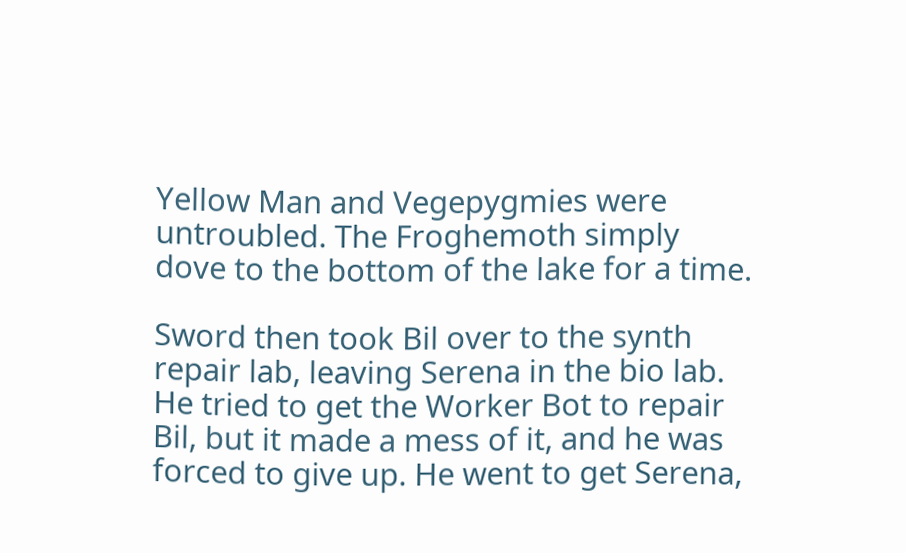Yellow Man and Vegepygmies were untroubled. The Froghemoth simply dove to the bottom of the lake for a time.

Sword then took Bil over to the synth repair lab, leaving Serena in the bio lab. He tried to get the Worker Bot to repair Bil, but it made a mess of it, and he was forced to give up. He went to get Serena,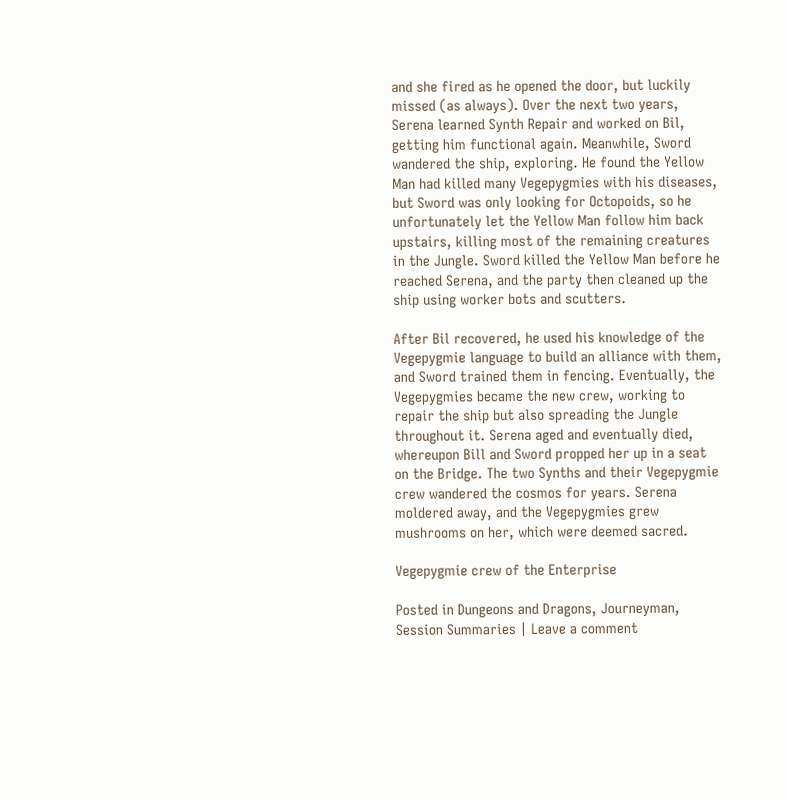and she fired as he opened the door, but luckily missed (as always). Over the next two years, Serena learned Synth Repair and worked on Bil, getting him functional again. Meanwhile, Sword wandered the ship, exploring. He found the Yellow Man had killed many Vegepygmies with his diseases, but Sword was only looking for Octopoids, so he unfortunately let the Yellow Man follow him back upstairs, killing most of the remaining creatures in the Jungle. Sword killed the Yellow Man before he reached Serena, and the party then cleaned up the ship using worker bots and scutters.

After Bil recovered, he used his knowledge of the Vegepygmie language to build an alliance with them, and Sword trained them in fencing. Eventually, the Vegepygmies became the new crew, working to repair the ship but also spreading the Jungle throughout it. Serena aged and eventually died, whereupon Bill and Sword propped her up in a seat on the Bridge. The two Synths and their Vegepygmie crew wandered the cosmos for years. Serena moldered away, and the Vegepygmies grew mushrooms on her, which were deemed sacred.

Vegepygmie crew of the Enterprise

Posted in Dungeons and Dragons, Journeyman, Session Summaries | Leave a comment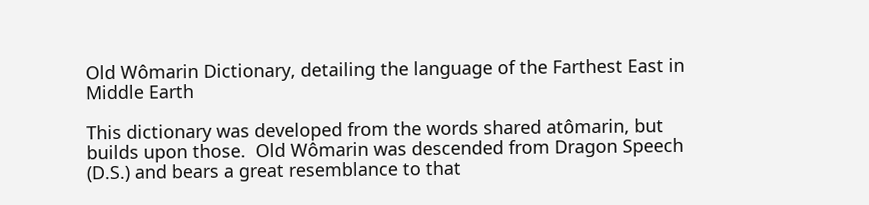Old Wômarin Dictionary, detailing the language of the Farthest East in Middle Earth

This dictionary was developed from the words shared atômarin, but builds upon those.  Old Wômarin was descended from Dragon Speech (D.S.) and bears a great resemblance to that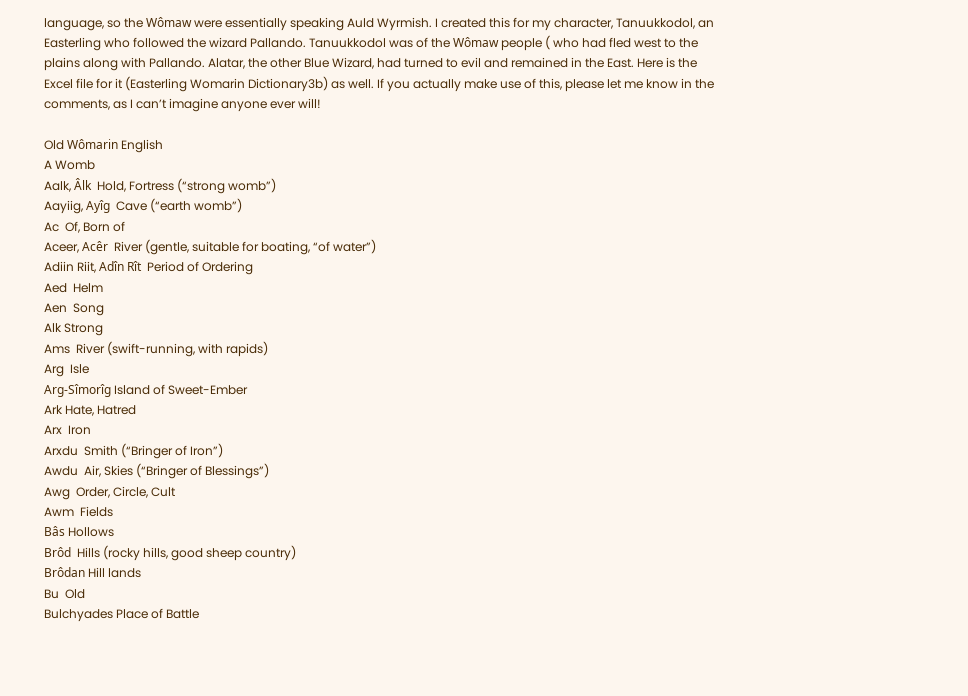language, so the Wômaw were essentially speaking Auld Wyrmish. I created this for my character, Tanuukkodol, an Easterling who followed the wizard Pallando. Tanuukkodol was of the Wômaw people ( who had fled west to the plains along with Pallando. Alatar, the other Blue Wizard, had turned to evil and remained in the East. Here is the Excel file for it (Easterling Womarin Dictionary3b) as well. If you actually make use of this, please let me know in the comments, as I can’t imagine anyone ever will!

Old Wômarin English
A Womb
Aalk, Âlk  Hold, Fortress (“strong womb”)
Aayiig, Ayîg  Cave (“earth womb”)
Ac  Of, Born of
Aceer, Acêr  River (gentle, suitable for boating, “of water”)
Adiin Riit, Adîn Rît  Period of Ordering
Aed  Helm
Aen  Song
Alk Strong
Ams  River (swift-running, with rapids)
Arg  Isle
Arg-Sîmorîg Island of Sweet-Ember
Ark Hate, Hatred
Arx  Iron
Arxdu  Smith (“Bringer of Iron”)
Awdu  Air, Skies (“Bringer of Blessings”)
Awg  Order, Circle, Cult
Awm  Fields
Bâs Hollows
Brôd  Hills (rocky hills, good sheep country)
Brôdan Hill lands
Bu  Old
Bulchyades Place of Battle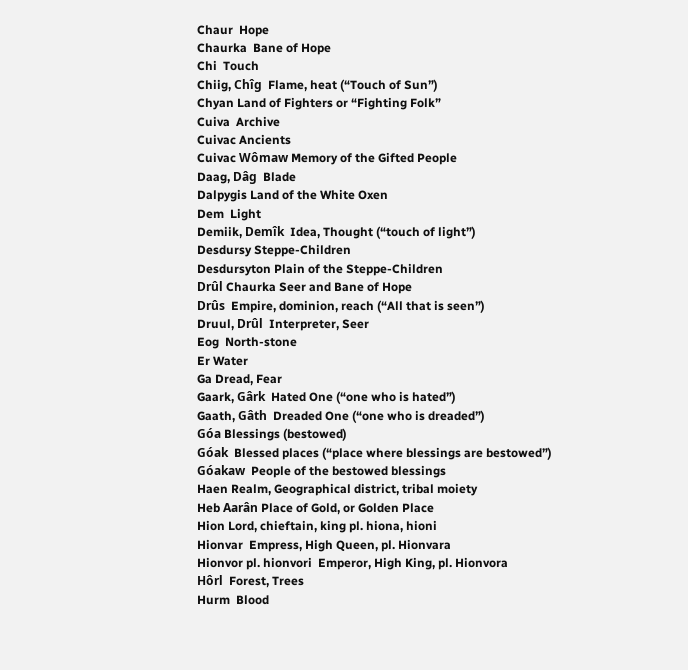Chaur  Hope
Chaurka  Bane of Hope
Chi  Touch
Chiig, Chîg  Flame, heat (“Touch of Sun”)
Chyan Land of Fighters or “Fighting Folk”
Cuiva  Archive
Cuivac Ancients
Cuivac Wômaw Memory of the Gifted People
Daag, Dâg  Blade
Dalpygis Land of the White Oxen
Dem  Light
Demiik, Demîk  Idea, Thought (“touch of light”)
Desdursy Steppe-Children
Desdursyton Plain of the Steppe-Children
Drûl Chaurka Seer and Bane of Hope
Drûs  Empire, dominion, reach (“All that is seen”)
Druul, Drûl  Interpreter, Seer
Eog  North-stone
Er Water
Ga Dread, Fear
Gaark, Gârk  Hated One (“one who is hated”)
Gaath, Gâth  Dreaded One (“one who is dreaded”)
Góa Blessings (bestowed)
Góak  Blessed places (“place where blessings are bestowed”)
Góakaw  People of the bestowed blessings
Haen Realm, Geographical district, tribal moiety
Heb Aarân Place of Gold, or Golden Place
Hion Lord, chieftain, king pl. hiona, hioni
Hionvar  Empress, High Queen, pl. Hionvara
Hionvor pl. hionvori  Emperor, High King, pl. Hionvora
Hôrl  Forest, Trees
Hurm  Blood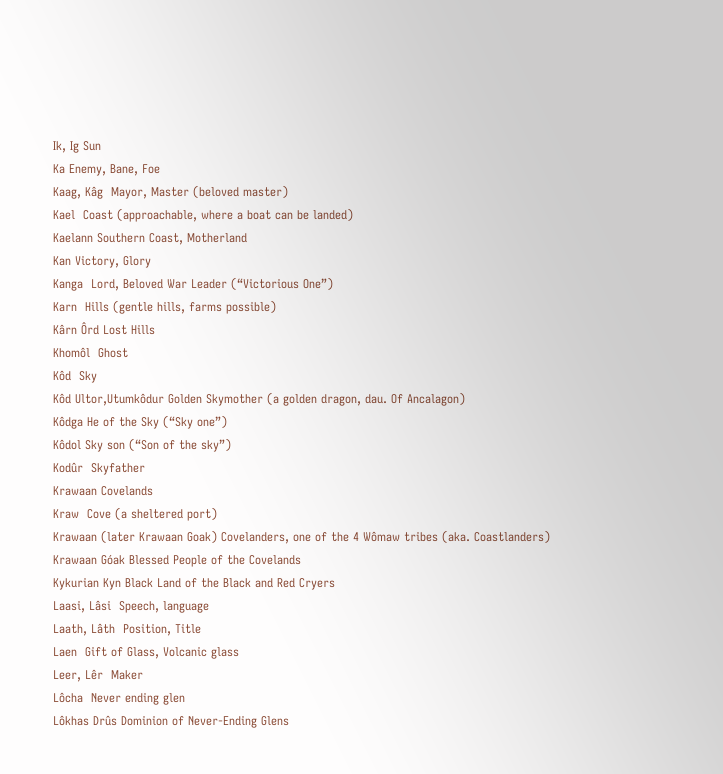Ik, Ig Sun
Ka Enemy, Bane, Foe
Kaag, Kâg  Mayor, Master (beloved master)
Kael  Coast (approachable, where a boat can be landed)
Kaelann Southern Coast, Motherland
Kan Victory, Glory
Kanga  Lord, Beloved War Leader (“Victorious One”)
Karn  Hills (gentle hills, farms possible)
Kârn Ôrd Lost Hills
Khomôl  Ghost
Kôd  Sky
Kôd Ultor,Utumkôdur Golden Skymother (a golden dragon, dau. Of Ancalagon)
Kôdga He of the Sky (“Sky one”)
Kôdol Sky son (“Son of the sky”)
Kodûr  Skyfather
Krawaan Covelands
Kraw  Cove (a sheltered port)
Krawaan (later Krawaan Goak) Covelanders, one of the 4 Wômaw tribes (aka. Coastlanders)
Krawaan Góak Blessed People of the Covelands
Kykurian Kyn Black Land of the Black and Red Cryers
Laasi, Lâsi  Speech, language
Laath, Lâth  Position, Title
Laen  Gift of Glass, Volcanic glass
Leer, Lêr  Maker
Lôcha  Never ending glen
Lôkhas Drûs Dominion of Never-Ending Glens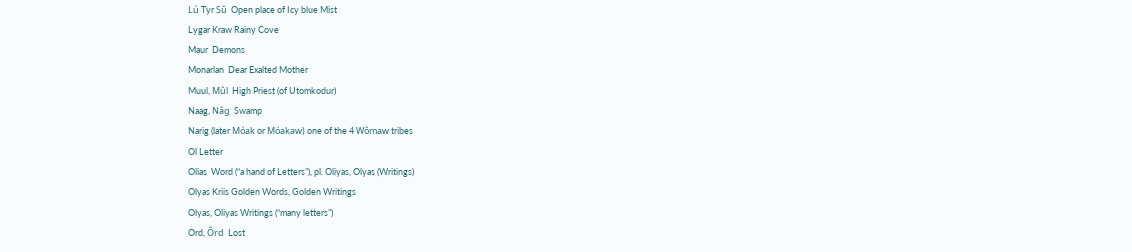Lú Tyr Sû  Open place of Icy blue Mist
Lygar Kraw Rainy Cove
Maur  Demons
Monarlan  Dear Exalted Mother
Muul, Mûl  High Priest (of Utomkodur)
Naag, Nâg  Swamp
Narig (later Móak or Móakaw) one of the 4 Wômaw tribes
Ol Letter
Olias  Word (“a hand of Letters”), pl. Oliyas, Olyas (Writings)
Olyas Kriis Golden Words, Golden Writings
Olyas, Oliyas Writings (“many letters”)
Ord, Ôrd  Lost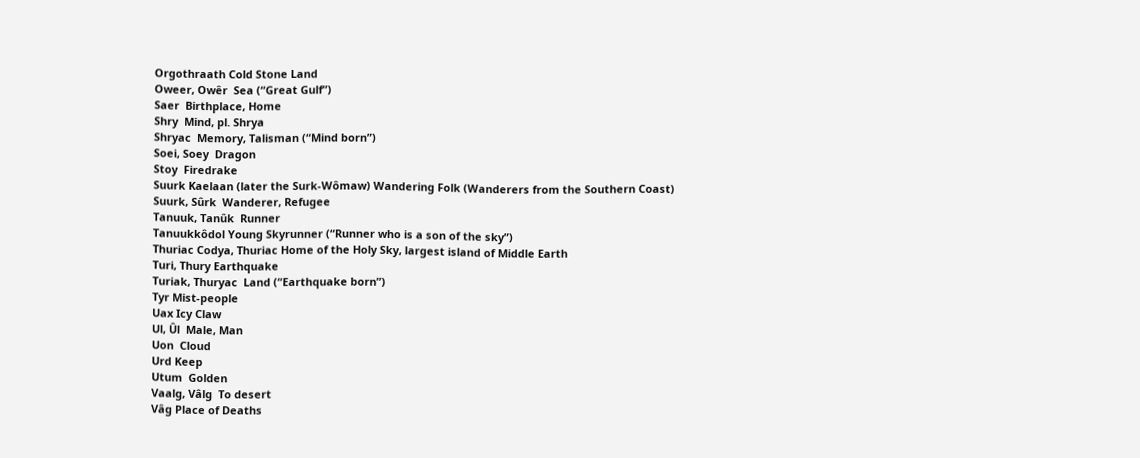Orgothraath Cold Stone Land
Oweer, Owêr  Sea (“Great Gulf”)
Saer  Birthplace, Home
Shry  Mind, pl. Shrya
Shryac  Memory, Talisman (“Mind born”)
Soei, Soey  Dragon
Stoy  Firedrake
Suurk Kaelaan (later the Surk-Wômaw) Wandering Folk (Wanderers from the Southern Coast)
Suurk, Sûrk  Wanderer, Refugee
Tanuuk, Tanûk  Runner
Tanuukkôdol Young Skyrunner (“Runner who is a son of the sky”)
Thuriac Codya, Thuriac Home of the Holy Sky, largest island of Middle Earth
Turi, Thury Earthquake
Turiak, Thuryac  Land (“Earthquake born”)
Tyr Mist-people
Uax Icy Claw
Ul, Ûl  Male, Man
Uon  Cloud
Urd Keep
Utum  Golden
Vaalg, Vâlg  To desert
Vâg Place of Deaths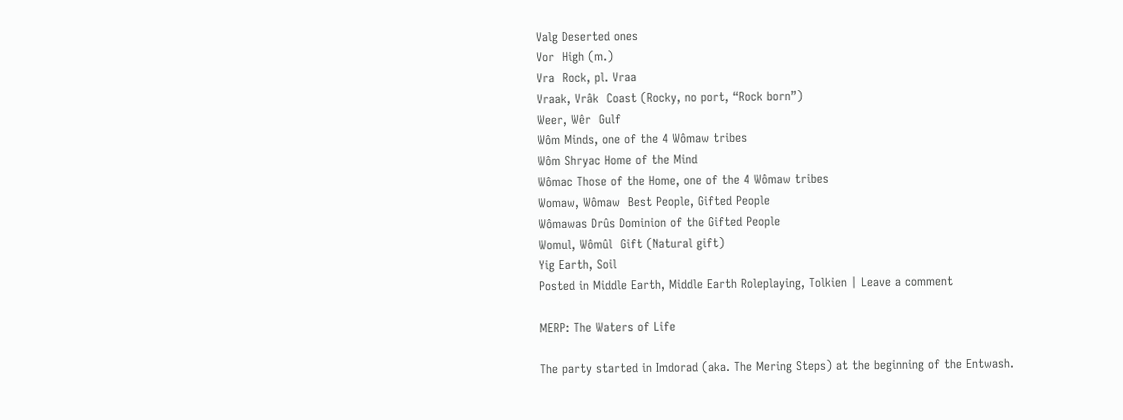Valg Deserted ones
Vor  High (m.)
Vra  Rock, pl. Vraa
Vraak, Vrâk  Coast (Rocky, no port, “Rock born”)
Weer, Wêr  Gulf
Wôm Minds, one of the 4 Wômaw tribes
Wôm Shryac Home of the Mind
Wômac Those of the Home, one of the 4 Wômaw tribes
Womaw, Wômaw  Best People, Gifted People
Wômawas Drûs Dominion of the Gifted People
Womul, Wômûl  Gift (Natural gift)
Yig Earth, Soil
Posted in Middle Earth, Middle Earth Roleplaying, Tolkien | Leave a comment

MERP: The Waters of Life

The party started in Imdorad (aka. The Mering Steps) at the beginning of the Entwash.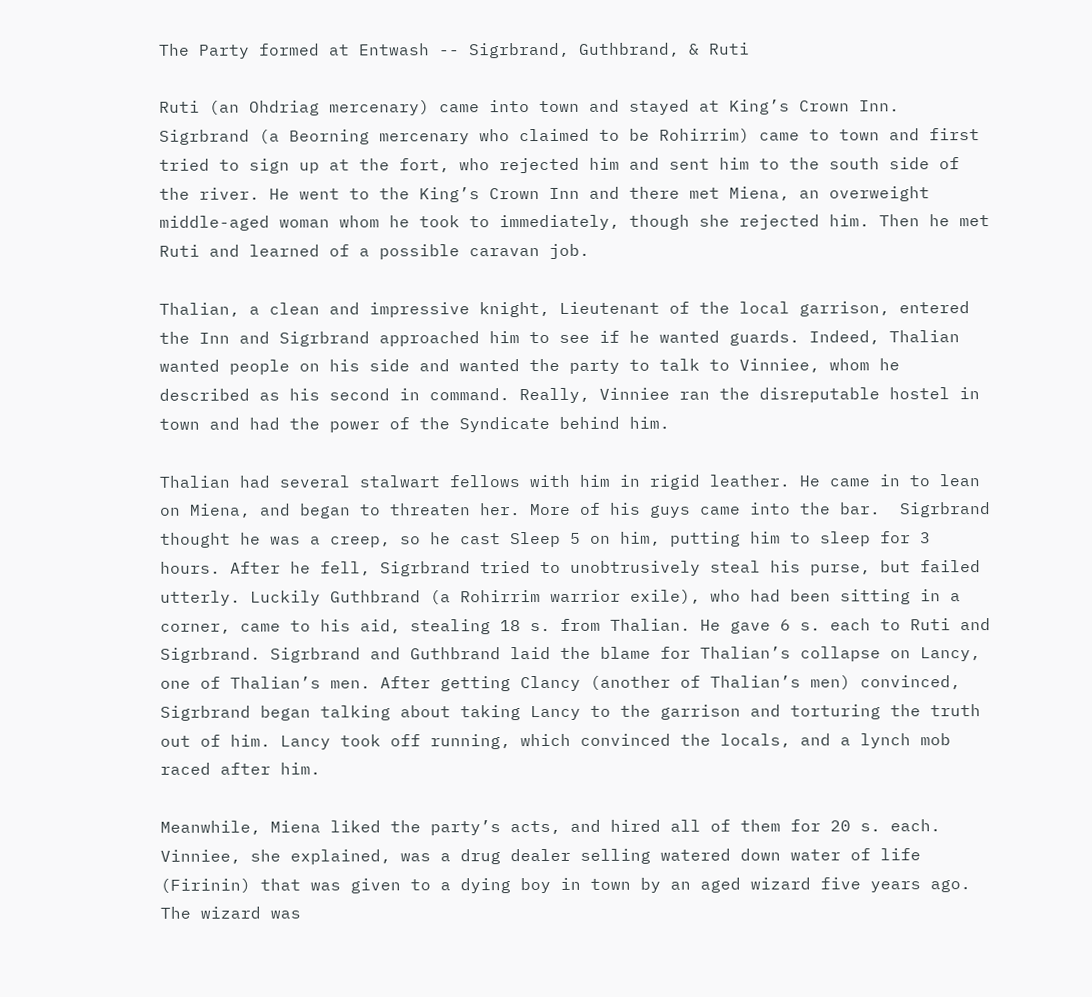The Party formed at Entwash -- Sigrbrand, Guthbrand, & Ruti

Ruti (an Ohdriag mercenary) came into town and stayed at King’s Crown Inn. Sigrbrand (a Beorning mercenary who claimed to be Rohirrim) came to town and first tried to sign up at the fort, who rejected him and sent him to the south side of the river. He went to the King’s Crown Inn and there met Miena, an overweight middle-aged woman whom he took to immediately, though she rejected him. Then he met Ruti and learned of a possible caravan job.

Thalian, a clean and impressive knight, Lieutenant of the local garrison, entered the Inn and Sigrbrand approached him to see if he wanted guards. Indeed, Thalian wanted people on his side and wanted the party to talk to Vinniee, whom he described as his second in command. Really, Vinniee ran the disreputable hostel in town and had the power of the Syndicate behind him.

Thalian had several stalwart fellows with him in rigid leather. He came in to lean on Miena, and began to threaten her. More of his guys came into the bar.  Sigrbrand thought he was a creep, so he cast Sleep 5 on him, putting him to sleep for 3 hours. After he fell, Sigrbrand tried to unobtrusively steal his purse, but failed utterly. Luckily Guthbrand (a Rohirrim warrior exile), who had been sitting in a corner, came to his aid, stealing 18 s. from Thalian. He gave 6 s. each to Ruti and Sigrbrand. Sigrbrand and Guthbrand laid the blame for Thalian’s collapse on Lancy, one of Thalian’s men. After getting Clancy (another of Thalian’s men) convinced, Sigrbrand began talking about taking Lancy to the garrison and torturing the truth out of him. Lancy took off running, which convinced the locals, and a lynch mob raced after him.

Meanwhile, Miena liked the party’s acts, and hired all of them for 20 s. each. Vinniee, she explained, was a drug dealer selling watered down water of life (Firinin) that was given to a dying boy in town by an aged wizard five years ago. The wizard was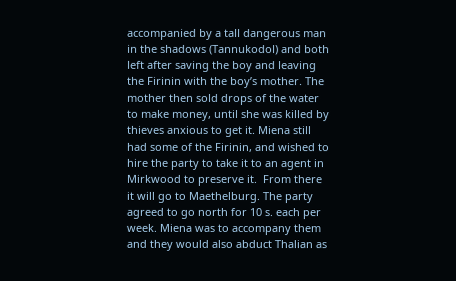accompanied by a tall dangerous man in the shadows (Tannukodol) and both left after saving the boy and leaving the Firinin with the boy’s mother. The mother then sold drops of the water to make money, until she was killed by thieves anxious to get it. Miena still had some of the Firinin, and wished to hire the party to take it to an agent in Mirkwood to preserve it.  From there it will go to Maethelburg. The party agreed to go north for 10 s. each per week. Miena was to accompany them and they would also abduct Thalian as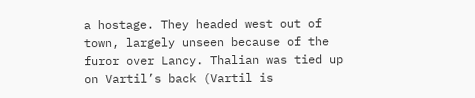a hostage. They headed west out of town, largely unseen because of the furor over Lancy. Thalian was tied up on Vartil’s back (Vartil is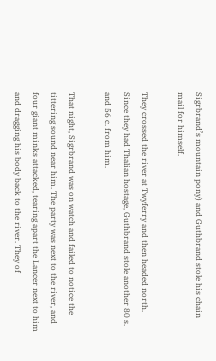Sigrbrand’s mountain pony) and Guthbrand stole his chain mail for himself.

They crossed the river at Twyferry and then headed north. Since they had Thalian hostage, Guthbrand stole another 80 s. and 56 c. from him.

That night, Sigrbrand was on watch and failed to notice the tittering sound near him. The party was next to the river, and four giant minks attacked, tearing apart the Lancer next to him and dragging his body back to the river. They of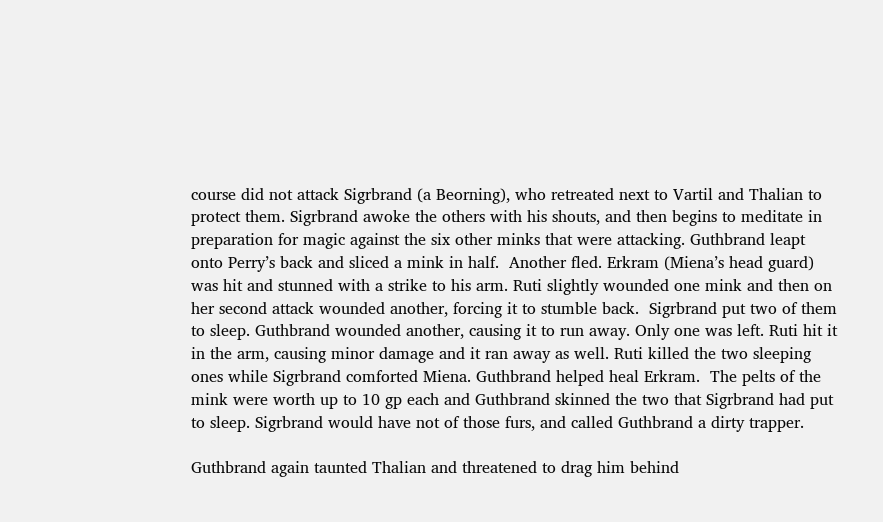course did not attack Sigrbrand (a Beorning), who retreated next to Vartil and Thalian to protect them. Sigrbrand awoke the others with his shouts, and then begins to meditate in preparation for magic against the six other minks that were attacking. Guthbrand leapt onto Perry’s back and sliced a mink in half.  Another fled. Erkram (Miena’s head guard) was hit and stunned with a strike to his arm. Ruti slightly wounded one mink and then on her second attack wounded another, forcing it to stumble back.  Sigrbrand put two of them to sleep. Guthbrand wounded another, causing it to run away. Only one was left. Ruti hit it in the arm, causing minor damage and it ran away as well. Ruti killed the two sleeping ones while Sigrbrand comforted Miena. Guthbrand helped heal Erkram.  The pelts of the mink were worth up to 10 gp each and Guthbrand skinned the two that Sigrbrand had put to sleep. Sigrbrand would have not of those furs, and called Guthbrand a dirty trapper.

Guthbrand again taunted Thalian and threatened to drag him behind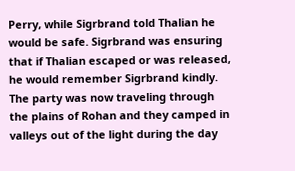Perry, while Sigrbrand told Thalian he would be safe. Sigrbrand was ensuring that if Thalian escaped or was released, he would remember Sigrbrand kindly. The party was now traveling through the plains of Rohan and they camped in valleys out of the light during the day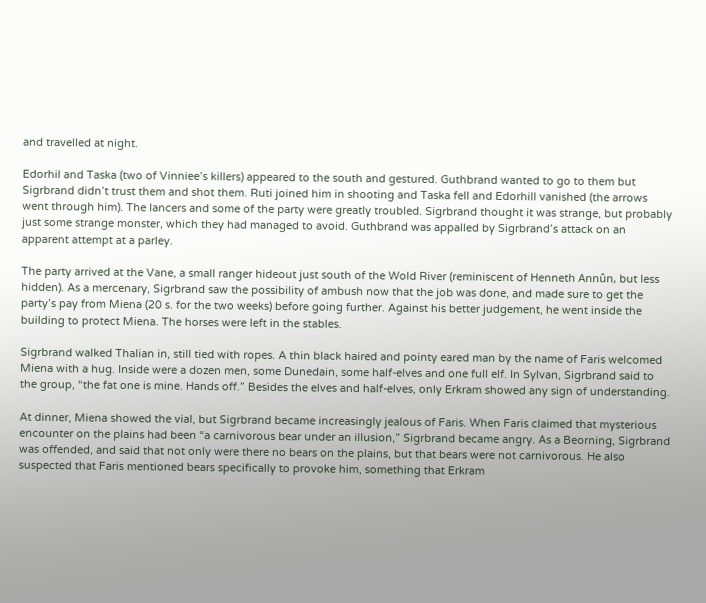and travelled at night.

Edorhil and Taska (two of Vinniee’s killers) appeared to the south and gestured. Guthbrand wanted to go to them but Sigrbrand didn’t trust them and shot them. Ruti joined him in shooting and Taska fell and Edorhill vanished (the arrows went through him). The lancers and some of the party were greatly troubled. Sigrbrand thought it was strange, but probably just some strange monster, which they had managed to avoid. Guthbrand was appalled by Sigrbrand’s attack on an apparent attempt at a parley.

The party arrived at the Vane, a small ranger hideout just south of the Wold River (reminiscent of Henneth Annûn, but less hidden). As a mercenary, Sigrbrand saw the possibility of ambush now that the job was done, and made sure to get the party’s pay from Miena (20 s. for the two weeks) before going further. Against his better judgement, he went inside the building to protect Miena. The horses were left in the stables.

Sigrbrand walked Thalian in, still tied with ropes. A thin black haired and pointy eared man by the name of Faris welcomed Miena with a hug. Inside were a dozen men, some Dunedain, some half-elves and one full elf. In Sylvan, Sigrbrand said to the group, “the fat one is mine. Hands off.” Besides the elves and half-elves, only Erkram showed any sign of understanding.

At dinner, Miena showed the vial, but Sigrbrand became increasingly jealous of Faris. When Faris claimed that mysterious encounter on the plains had been “a carnivorous bear under an illusion,” Sigrbrand became angry. As a Beorning, Sigrbrand was offended, and said that not only were there no bears on the plains, but that bears were not carnivorous. He also suspected that Faris mentioned bears specifically to provoke him, something that Erkram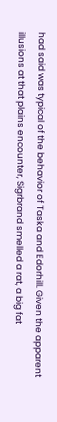had said was typical of the behavior of Taska and Edorhill. Given the apparent illusions at that plains encounter, Sigrbrand smelled a rat, a big fat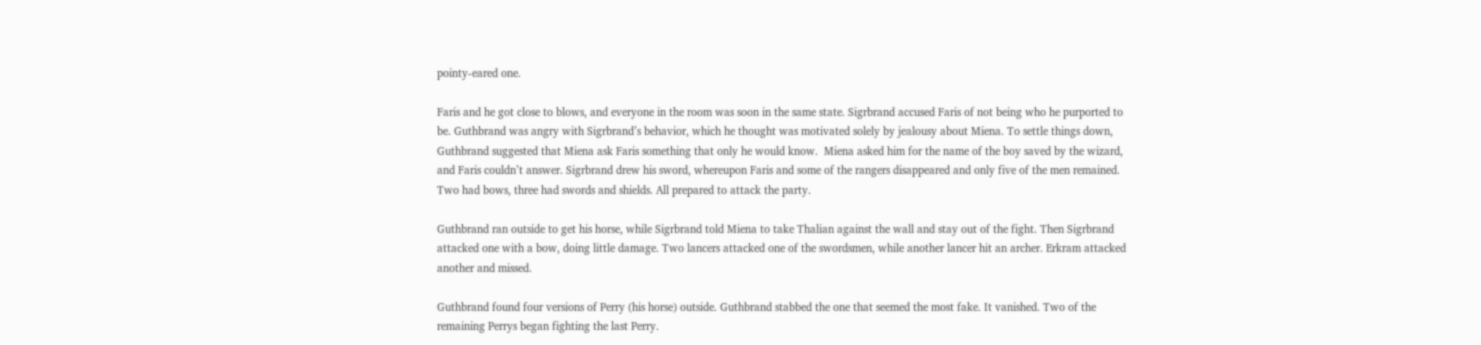pointy-eared one.

Faris and he got close to blows, and everyone in the room was soon in the same state. Sigrbrand accused Faris of not being who he purported to be. Guthbrand was angry with Sigrbrand’s behavior, which he thought was motivated solely by jealousy about Miena. To settle things down, Guthbrand suggested that Miena ask Faris something that only he would know.  Miena asked him for the name of the boy saved by the wizard, and Faris couldn’t answer. Sigrbrand drew his sword, whereupon Faris and some of the rangers disappeared and only five of the men remained. Two had bows, three had swords and shields. All prepared to attack the party.

Guthbrand ran outside to get his horse, while Sigrbrand told Miena to take Thalian against the wall and stay out of the fight. Then Sigrbrand attacked one with a bow, doing little damage. Two lancers attacked one of the swordsmen, while another lancer hit an archer. Erkram attacked another and missed.

Guthbrand found four versions of Perry (his horse) outside. Guthbrand stabbed the one that seemed the most fake. It vanished. Two of the remaining Perrys began fighting the last Perry.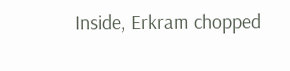Inside, Erkram chopped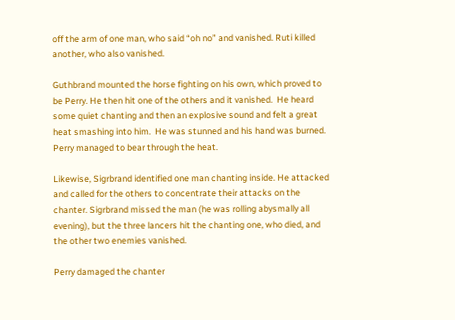off the arm of one man, who said “oh no” and vanished. Ruti killed another, who also vanished.

Guthbrand mounted the horse fighting on his own, which proved to be Perry. He then hit one of the others and it vanished.  He heard some quiet chanting and then an explosive sound and felt a great heat smashing into him.  He was stunned and his hand was burned. Perry managed to bear through the heat.

Likewise, Sigrbrand identified one man chanting inside. He attacked and called for the others to concentrate their attacks on the chanter. Sigrbrand missed the man (he was rolling abysmally all evening), but the three lancers hit the chanting one, who died, and the other two enemies vanished.

Perry damaged the chanter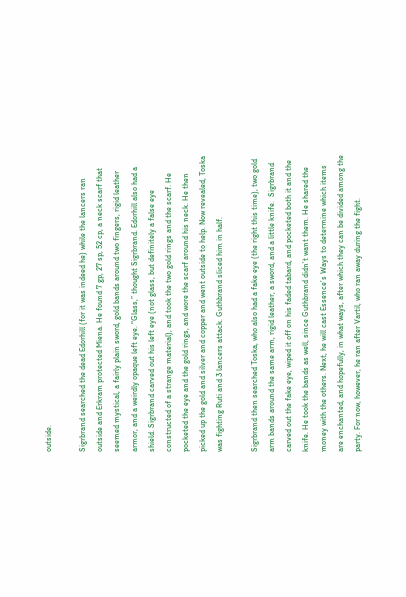outside.

Sigrbrand searched the dead Edorhill (for it was indeed he) while the lancers ran outside and Erkram protected Miena. He found 7 gp, 27 sp, 52 cp, a neck scarf that seemed mystical, a fairly plain sword, gold bands around two fingers, rigid leather armor, and a weirdly opaque left eye. “Glass,” thought Sigrbrand. Edorhill also had a shield. Sigrbrand carved out his left eye (not glass, but definitely a false eye constructed of a strange material), and took the two gold rings and the scarf. He pocketed the eye and the gold rings, and wore the scarf around his neck. He then picked up the gold and silver and copper and went outside to help. Now revealed, Toska was fighting Ruti and 3 lancers attack. Guthbrand sliced him in half.

Sigrbrand then searched Toska, who also had a fake eye (the right this time), two gold arm bands around the same arm, rigid leather, a sword, and a little knife.  Sigrbrand carved out the fake eye, wiped it off on his faded tabard, and pocketed both it and the knife. He took the bands as well, since Guthbrand didn’t want them. He shared the money with the others. Next, he will cast Essence’s Ways to determine which items are enchanted, and hopefully, in what ways, after which they can be divided among the party. For now, however, he ran after Vartil, who ran away during the fight.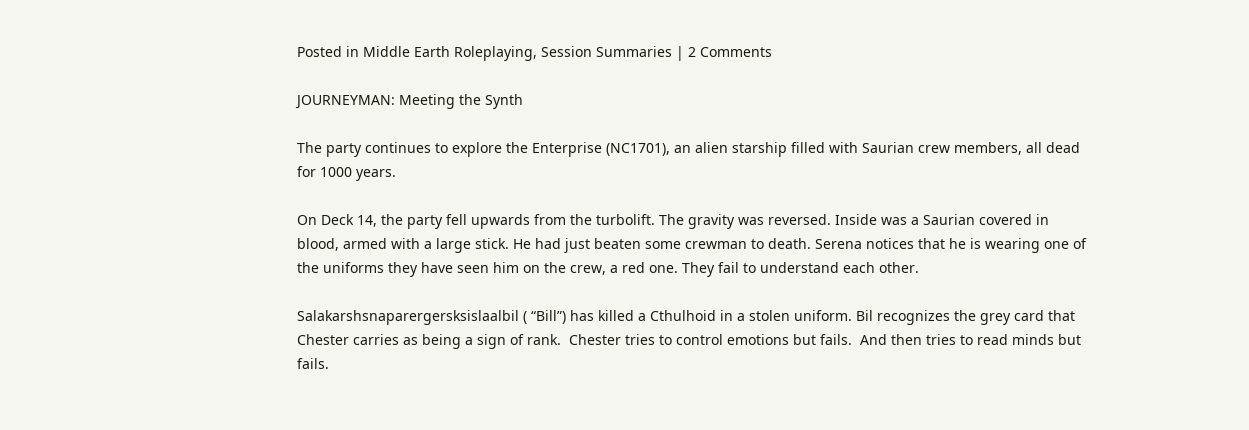Posted in Middle Earth Roleplaying, Session Summaries | 2 Comments

JOURNEYMAN: Meeting the Synth

The party continues to explore the Enterprise (NC1701), an alien starship filled with Saurian crew members, all dead for 1000 years.

On Deck 14, the party fell upwards from the turbolift. The gravity was reversed. Inside was a Saurian covered in blood, armed with a large stick. He had just beaten some crewman to death. Serena notices that he is wearing one of the uniforms they have seen him on the crew, a red one. They fail to understand each other.

Salakarshsnaparergersksislaalbil ( “Bill”) has killed a Cthulhoid in a stolen uniform. Bil recognizes the grey card that Chester carries as being a sign of rank.  Chester tries to control emotions but fails.  And then tries to read minds but fails.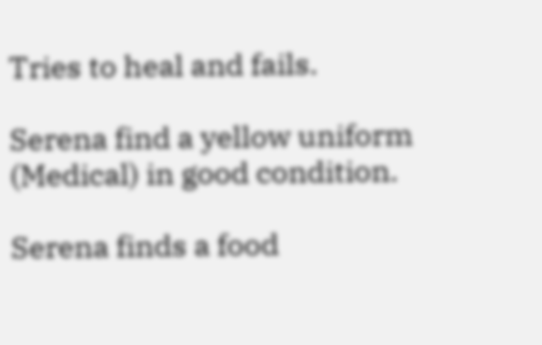Tries to heal and fails.

Serena find a yellow uniform (Medical) in good condition.

Serena finds a food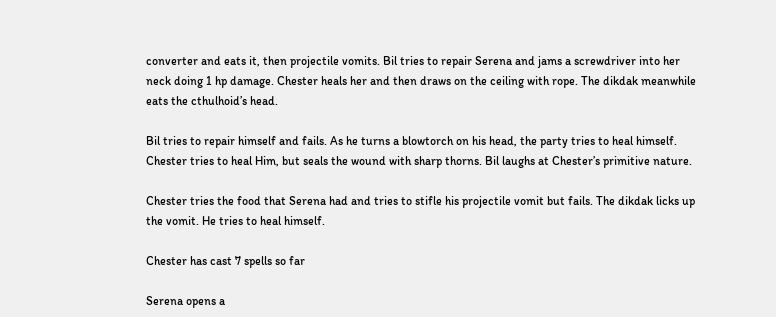converter and eats it, then projectile vomits. Bil tries to repair Serena and jams a screwdriver into her neck doing 1 hp damage. Chester heals her and then draws on the ceiling with rope. The dikdak meanwhile eats the cthulhoid’s head.

Bil tries to repair himself and fails. As he turns a blowtorch on his head, the party tries to heal himself. Chester tries to heal Him, but seals the wound with sharp thorns. Bil laughs at Chester’s primitive nature.

Chester tries the food that Serena had and tries to stifle his projectile vomit but fails. The dikdak licks up the vomit. He tries to heal himself.

Chester has cast 7 spells so far

Serena opens a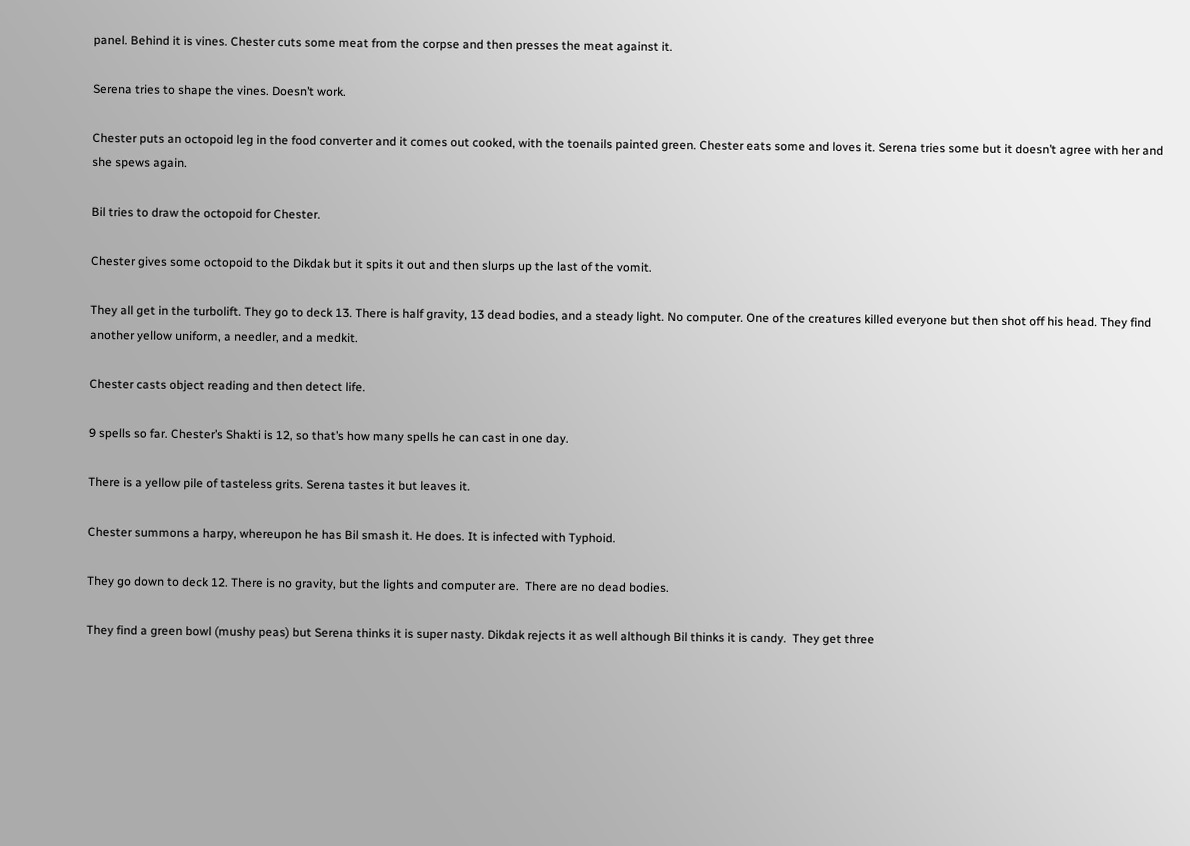panel. Behind it is vines. Chester cuts some meat from the corpse and then presses the meat against it.

Serena tries to shape the vines. Doesn’t work.

Chester puts an octopoid leg in the food converter and it comes out cooked, with the toenails painted green. Chester eats some and loves it. Serena tries some but it doesn’t agree with her and she spews again.

Bil tries to draw the octopoid for Chester.

Chester gives some octopoid to the Dikdak but it spits it out and then slurps up the last of the vomit.

They all get in the turbolift. They go to deck 13. There is half gravity, 13 dead bodies, and a steady light. No computer. One of the creatures killed everyone but then shot off his head. They find another yellow uniform, a needler, and a medkit.

Chester casts object reading and then detect life.

9 spells so far. Chester’s Shakti is 12, so that’s how many spells he can cast in one day.

There is a yellow pile of tasteless grits. Serena tastes it but leaves it.

Chester summons a harpy, whereupon he has Bil smash it. He does. It is infected with Typhoid.

They go down to deck 12. There is no gravity, but the lights and computer are.  There are no dead bodies.

They find a green bowl (mushy peas) but Serena thinks it is super nasty. Dikdak rejects it as well although Bil thinks it is candy.  They get three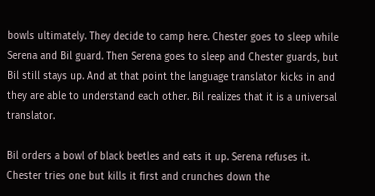bowls ultimately. They decide to camp here. Chester goes to sleep while Serena and Bil guard. Then Serena goes to sleep and Chester guards, but Bil still stays up. And at that point the language translator kicks in and they are able to understand each other. Bil realizes that it is a universal translator.

Bil orders a bowl of black beetles and eats it up. Serena refuses it.  Chester tries one but kills it first and crunches down the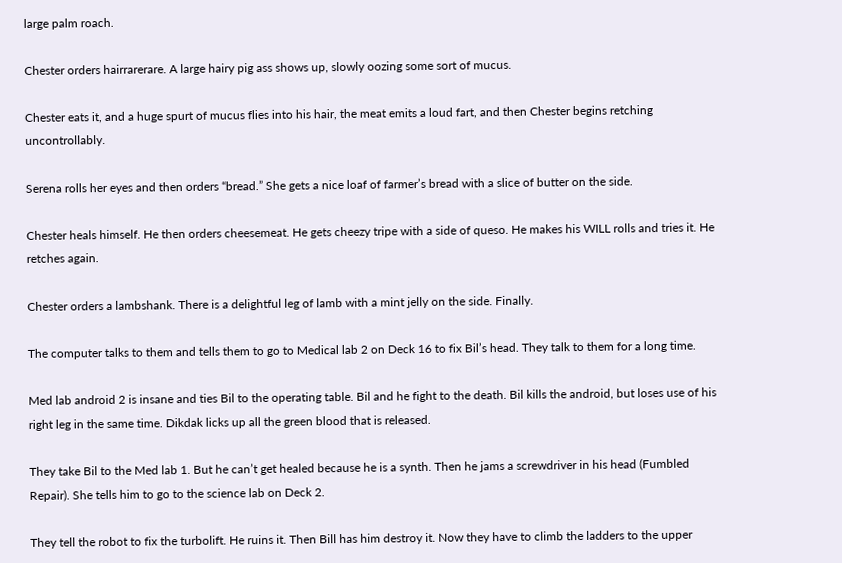large palm roach.

Chester orders hairrarerare. A large hairy pig ass shows up, slowly oozing some sort of mucus.

Chester eats it, and a huge spurt of mucus flies into his hair, the meat emits a loud fart, and then Chester begins retching uncontrollably.

Serena rolls her eyes and then orders “bread.” She gets a nice loaf of farmer’s bread with a slice of butter on the side.

Chester heals himself. He then orders cheesemeat. He gets cheezy tripe with a side of queso. He makes his WILL rolls and tries it. He retches again.

Chester orders a lambshank. There is a delightful leg of lamb with a mint jelly on the side. Finally.

The computer talks to them and tells them to go to Medical lab 2 on Deck 16 to fix Bil’s head. They talk to them for a long time.

Med lab android 2 is insane and ties Bil to the operating table. Bil and he fight to the death. Bil kills the android, but loses use of his right leg in the same time. Dikdak licks up all the green blood that is released.

They take Bil to the Med lab 1. But he can’t get healed because he is a synth. Then he jams a screwdriver in his head (Fumbled Repair). She tells him to go to the science lab on Deck 2.

They tell the robot to fix the turbolift. He ruins it. Then Bill has him destroy it. Now they have to climb the ladders to the upper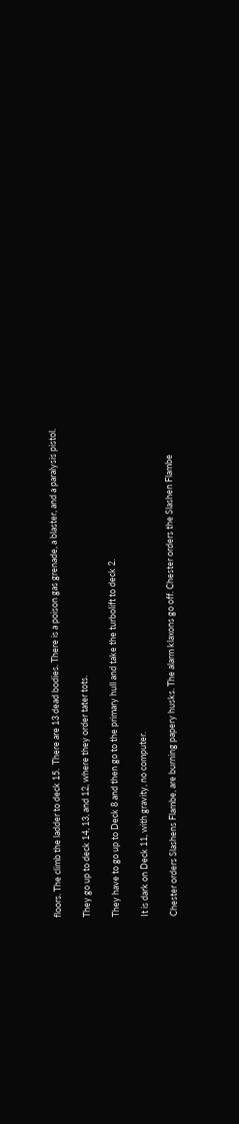floors. The climb the ladder to deck 15.  There are 13 dead bodies. There is a poison gas grenade, a blaster, and a paralysis pistol.

They go up to deck 14, 13, and 12, where they order tater tots.

They have to go up to Deck 8 and then go to the primary hull and take the turbolift to deck 2.

It is dark on Deck 11, with gravity, no computer.

Chester orders Slashens Flambe, are burning papery husks. The alarm klaxons go off. Chester orders the Slashen Flambe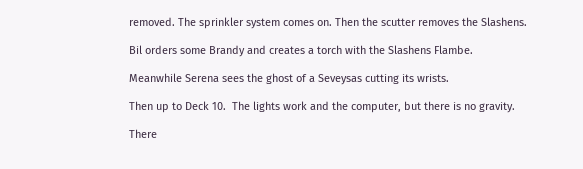removed. The sprinkler system comes on. Then the scutter removes the Slashens.

Bil orders some Brandy and creates a torch with the Slashens Flambe.

Meanwhile Serena sees the ghost of a Seveysas cutting its wrists.

Then up to Deck 10.  The lights work and the computer, but there is no gravity.

There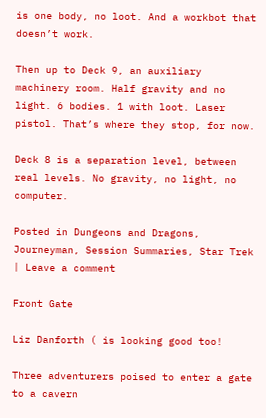is one body, no loot. And a workbot that doesn’t work.

Then up to Deck 9, an auxiliary machinery room. Half gravity and no light. 6 bodies. 1 with loot. Laser pistol. That’s where they stop, for now.

Deck 8 is a separation level, between real levels. No gravity, no light, no computer.

Posted in Dungeons and Dragons, Journeyman, Session Summaries, Star Trek | Leave a comment

Front Gate

Liz Danforth ( is looking good too!

Three adventurers poised to enter a gate to a cavern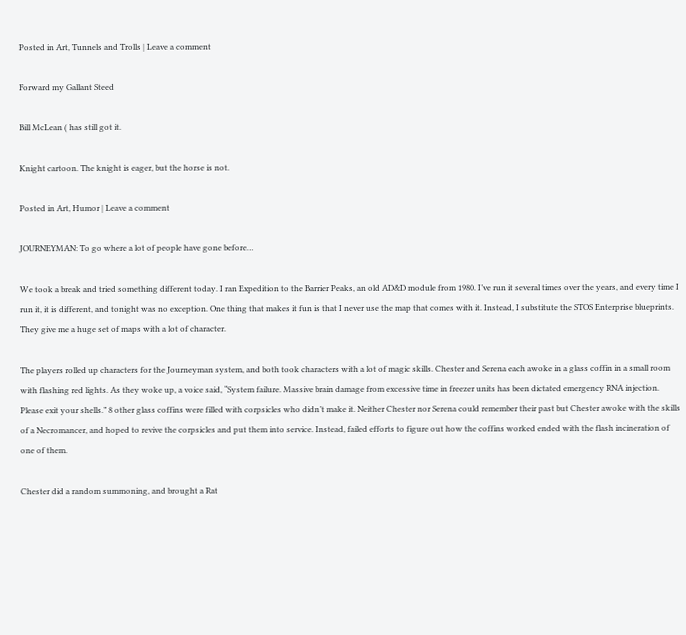Posted in Art, Tunnels and Trolls | Leave a comment

Forward my Gallant Steed

Bill McLean ( has still got it.

Knight cartoon. The knight is eager, but the horse is not.

Posted in Art, Humor | Leave a comment

JOURNEYMAN: To go where a lot of people have gone before…

We took a break and tried something different today. I ran Expedition to the Barrier Peaks, an old AD&D module from 1980. I’ve run it several times over the years, and every time I run it, it is different, and tonight was no exception. One thing that makes it fun is that I never use the map that comes with it. Instead, I substitute the STOS Enterprise blueprints. They give me a huge set of maps with a lot of character.

The players rolled up characters for the Journeyman system, and both took characters with a lot of magic skills. Chester and Serena each awoke in a glass coffin in a small room with flashing red lights. As they woke up, a voice said, “System failure. Massive brain damage from excessive time in freezer units has been dictated emergency RNA injection. Please exit your shells.” 8 other glass coffins were filled with corpsicles who didn’t make it. Neither Chester nor Serena could remember their past but Chester awoke with the skills of a Necromancer, and hoped to revive the corpsicles and put them into service. Instead, failed efforts to figure out how the coffins worked ended with the flash incineration of one of them.

Chester did a random summoning, and brought a Rat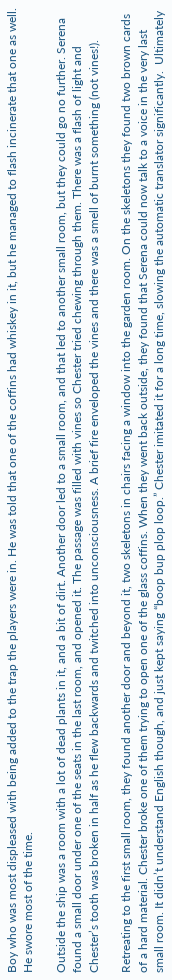Boy who was most displeased with being added to the trap the players were in. He was told that one of the coffins had whiskey in it, but he managed to flash incinerate that one as well. He swore most of the time.

Outside the ship was a room with a lot of dead plants in it, and a bit of dirt. Another door led to a small room, and that led to another small room, but they could go no further. Serena found a small door under one of the seats in the last room, and opened it. The passage was filled with vines so Chester tried chewing through them. There was a flash of light and Chester’s tooth was broken in half as he flew backwards and twitched into unconsciousness. A brief fire enveloped the vines and there was a smell of burnt something (not vines!).

Retreating to the first small room, they found another door and beyond it, two skeletons in chairs facing a window into the garden room. On the skeletons they found two brown cards of a hard material. Chester broke one of them trying to open one of the glass coffins. When they went back outside, they found that Serena could now talk to a voice in the very last small room. It didn’t understand English though, and just kept saying “boop bup plop loop.” Chester imitated it for a long time, slowing the automatic translator significantly.  Ultimately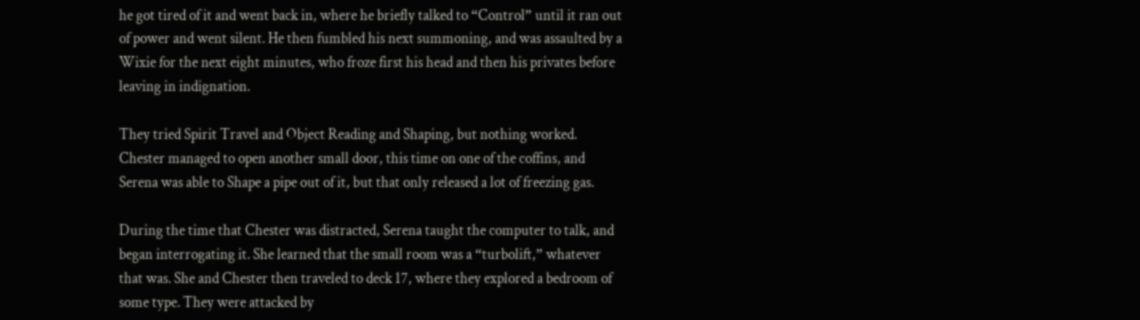he got tired of it and went back in, where he briefly talked to “Control” until it ran out of power and went silent. He then fumbled his next summoning, and was assaulted by a Wixie for the next eight minutes, who froze first his head and then his privates before leaving in indignation.

They tried Spirit Travel and Object Reading and Shaping, but nothing worked. Chester managed to open another small door, this time on one of the coffins, and Serena was able to Shape a pipe out of it, but that only released a lot of freezing gas.

During the time that Chester was distracted, Serena taught the computer to talk, and began interrogating it. She learned that the small room was a “turbolift,” whatever that was. She and Chester then traveled to deck 17, where they explored a bedroom of some type. They were attacked by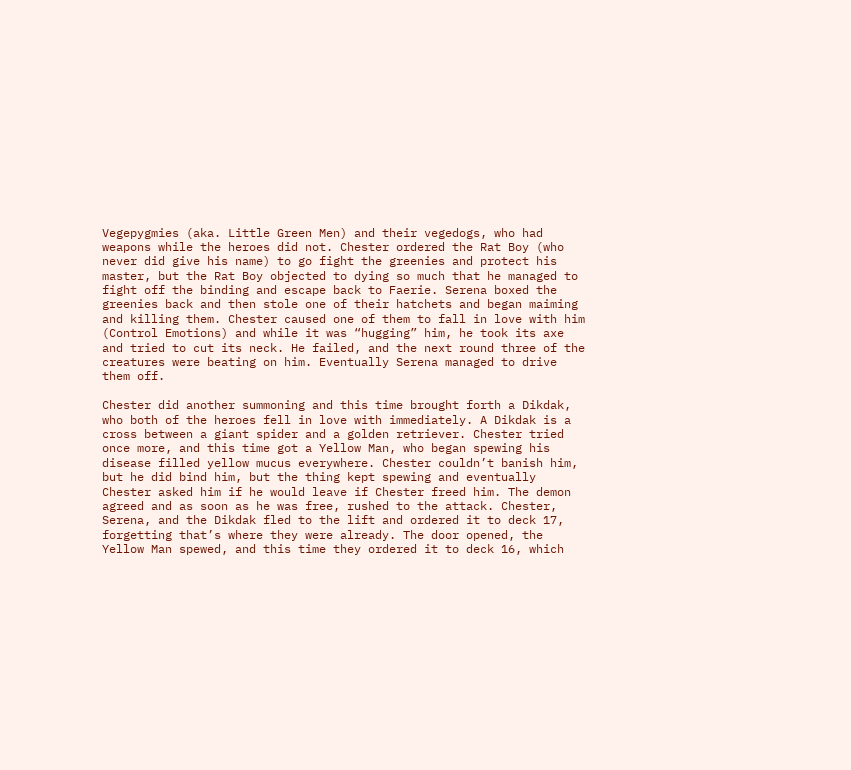Vegepygmies (aka. Little Green Men) and their vegedogs, who had weapons while the heroes did not. Chester ordered the Rat Boy (who never did give his name) to go fight the greenies and protect his master, but the Rat Boy objected to dying so much that he managed to fight off the binding and escape back to Faerie. Serena boxed the greenies back and then stole one of their hatchets and began maiming and killing them. Chester caused one of them to fall in love with him (Control Emotions) and while it was “hugging” him, he took its axe and tried to cut its neck. He failed, and the next round three of the creatures were beating on him. Eventually Serena managed to drive them off.

Chester did another summoning and this time brought forth a Dikdak, who both of the heroes fell in love with immediately. A Dikdak is a cross between a giant spider and a golden retriever. Chester tried once more, and this time got a Yellow Man, who began spewing his disease filled yellow mucus everywhere. Chester couldn’t banish him, but he did bind him, but the thing kept spewing and eventually Chester asked him if he would leave if Chester freed him. The demon agreed and as soon as he was free, rushed to the attack. Chester, Serena, and the Dikdak fled to the lift and ordered it to deck 17, forgetting that’s where they were already. The door opened, the Yellow Man spewed, and this time they ordered it to deck 16, which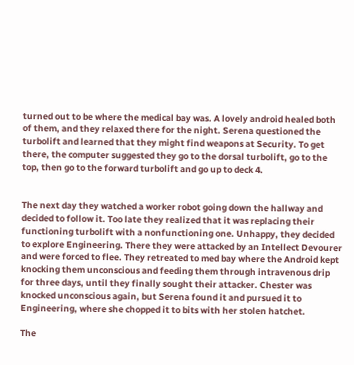turned out to be where the medical bay was. A lovely android healed both of them, and they relaxed there for the night. Serena questioned the turbolift and learned that they might find weapons at Security. To get there, the computer suggested they go to the dorsal turbolift, go to the top, then go to the forward turbolift and go up to deck 4.


The next day they watched a worker robot going down the hallway and decided to follow it. Too late they realized that it was replacing their functioning turbolift with a nonfunctioning one. Unhappy, they decided to explore Engineering. There they were attacked by an Intellect Devourer and were forced to flee. They retreated to med bay where the Android kept knocking them unconscious and feeding them through intravenous drip for three days, until they finally sought their attacker. Chester was knocked unconscious again, but Serena found it and pursued it to Engineering, where she chopped it to bits with her stolen hatchet.

The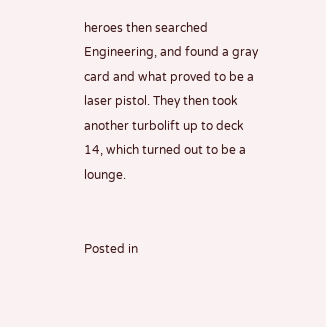heroes then searched Engineering, and found a gray card and what proved to be a laser pistol. They then took another turbolift up to deck 14, which turned out to be a lounge.


Posted in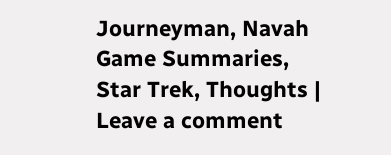Journeyman, Navah Game Summaries, Star Trek, Thoughts | Leave a comment